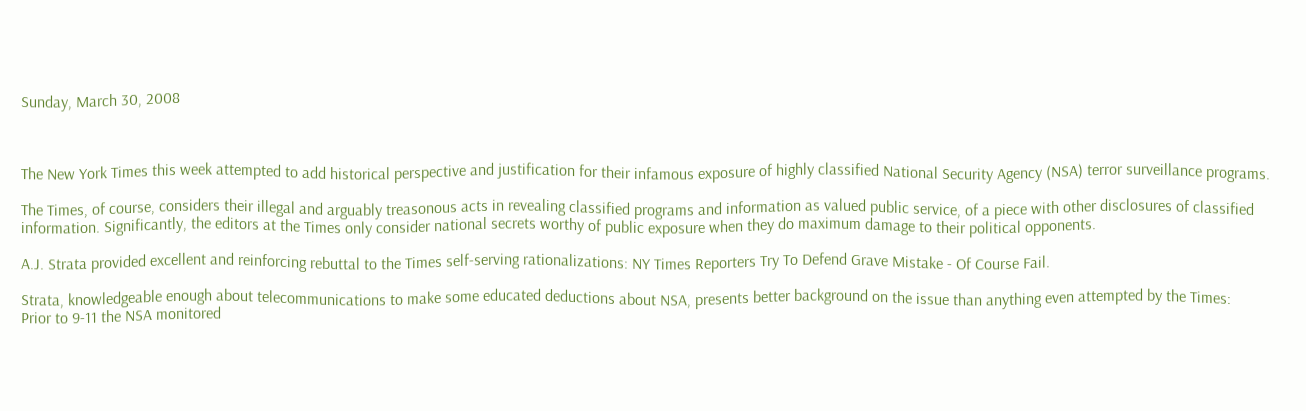Sunday, March 30, 2008



The New York Times this week attempted to add historical perspective and justification for their infamous exposure of highly classified National Security Agency (NSA) terror surveillance programs.

The Times, of course, considers their illegal and arguably treasonous acts in revealing classified programs and information as valued public service, of a piece with other disclosures of classified information. Significantly, the editors at the Times only consider national secrets worthy of public exposure when they do maximum damage to their political opponents.

A.J. Strata provided excellent and reinforcing rebuttal to the Times self-serving rationalizations: NY Times Reporters Try To Defend Grave Mistake - Of Course Fail.

Strata, knowledgeable enough about telecommunications to make some educated deductions about NSA, presents better background on the issue than anything even attempted by the Times:
Prior to 9-11 the NSA monitored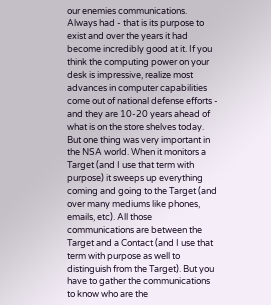our enemies communications. Always had - that is its purpose to exist and over the years it had become incredibly good at it. If you think the computing power on your desk is impressive, realize most advances in computer capabilities come out of national defense efforts - and they are 10-20 years ahead of what is on the store shelves today. But one thing was very important in the NSA world. When it monitors a Target (and I use that term with purpose) it sweeps up everything coming and going to the Target (and over many mediums like phones, emails, etc). All those communications are between the Target and a Contact (and I use that term with purpose as well to distinguish from the Target). But you have to gather the communications to know who are the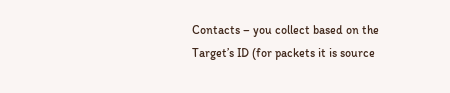Contacts – you collect based on the Target’s ID (for packets it is source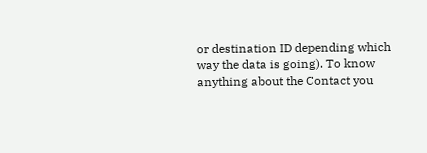or destination ID depending which way the data is going). To know anything about the Contact you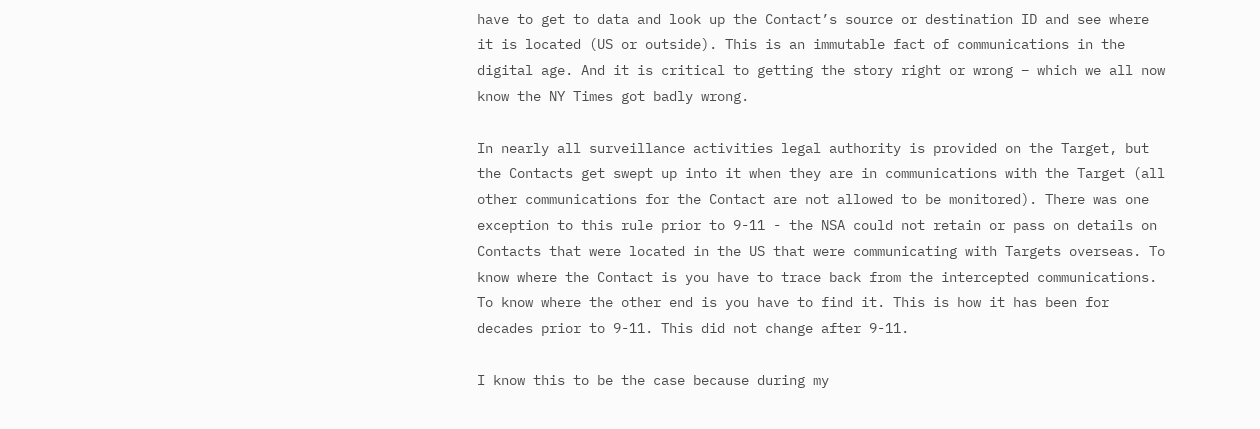have to get to data and look up the Contact’s source or destination ID and see where it is located (US or outside). This is an immutable fact of communications in the digital age. And it is critical to getting the story right or wrong – which we all now know the NY Times got badly wrong.

In nearly all surveillance activities legal authority is provided on the Target, but the Contacts get swept up into it when they are in communications with the Target (all other communications for the Contact are not allowed to be monitored). There was one exception to this rule prior to 9-11 - the NSA could not retain or pass on details on Contacts that were located in the US that were communicating with Targets overseas. To know where the Contact is you have to trace back from the intercepted communications. To know where the other end is you have to find it. This is how it has been for decades prior to 9-11. This did not change after 9-11.

I know this to be the case because during my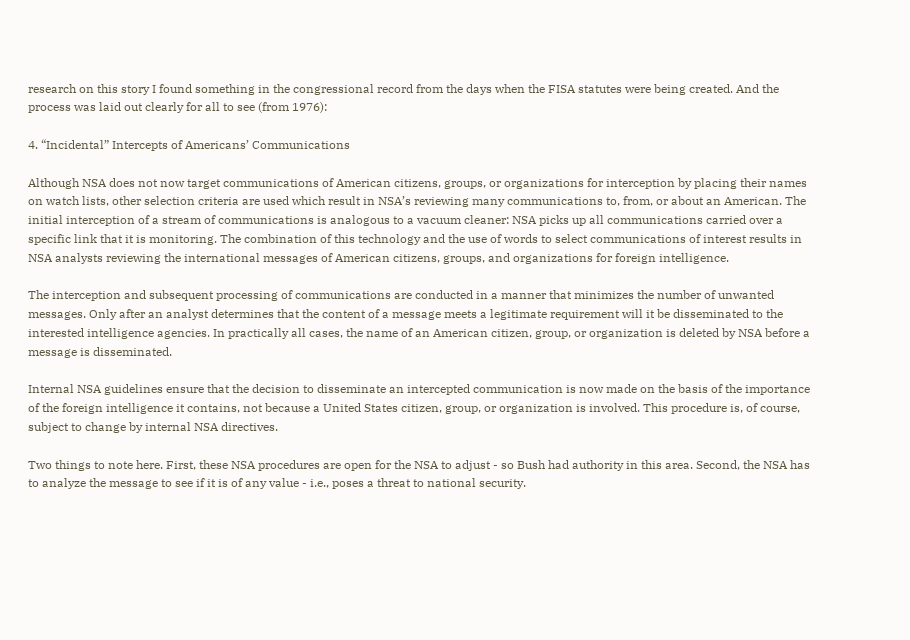research on this story I found something in the congressional record from the days when the FISA statutes were being created. And the process was laid out clearly for all to see (from 1976):

4. “Incidental” Intercepts of Americans’ Communications

Although NSA does not now target communications of American citizens, groups, or organizations for interception by placing their names on watch lists, other selection criteria are used which result in NSA’s reviewing many communications to, from, or about an American. The initial interception of a stream of communications is analogous to a vacuum cleaner: NSA picks up all communications carried over a specific link that it is monitoring. The combination of this technology and the use of words to select communications of interest results in NSA analysts reviewing the international messages of American citizens, groups, and organizations for foreign intelligence.

The interception and subsequent processing of communications are conducted in a manner that minimizes the number of unwanted messages. Only after an analyst determines that the content of a message meets a legitimate requirement will it be disseminated to the interested intelligence agencies. In practically all cases, the name of an American citizen, group, or organization is deleted by NSA before a message is disseminated.

Internal NSA guidelines ensure that the decision to disseminate an intercepted communication is now made on the basis of the importance of the foreign intelligence it contains, not because a United States citizen, group, or organization is involved. This procedure is, of course, subject to change by internal NSA directives.

Two things to note here. First, these NSA procedures are open for the NSA to adjust - so Bush had authority in this area. Second, the NSA has to analyze the message to see if it is of any value - i.e., poses a threat to national security.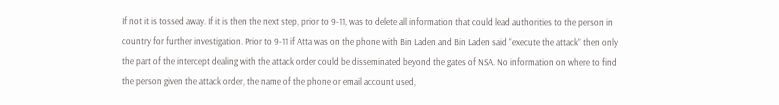If not it is tossed away. If it is then the next step, prior to 9-11, was to delete all information that could lead authorities to the person in country for further investigation. Prior to 9-11 if Atta was on the phone with Bin Laden and Bin Laden said “execute the attack” then only the part of the intercept dealing with the attack order could be disseminated beyond the gates of NSA. No information on where to find the person given the attack order, the name of the phone or email account used,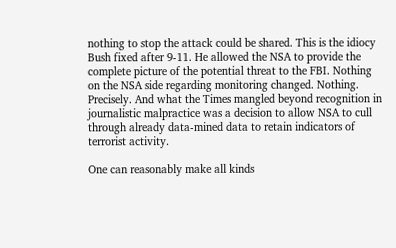nothing to stop the attack could be shared. This is the idiocy Bush fixed after 9-11. He allowed the NSA to provide the complete picture of the potential threat to the FBI. Nothing on the NSA side regarding monitoring changed. Nothing.
Precisely. And what the Times mangled beyond recognition in journalistic malpractice was a decision to allow NSA to cull through already data-mined data to retain indicators of terrorist activity.

One can reasonably make all kinds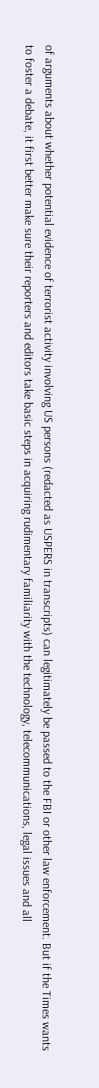of arguments about whether potential evidence of terrorist activity involving US persons (redacted as USPERS in transcripts) can legitimately be passed to the FBI or other law enforcement. But if the Times wants to foster a debate, it first better make sure their reporters and editors take basic steps in acquiring rudimentary familiarity with the technology, telecommunications, legal issues and all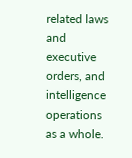related laws and executive orders, and intelligence operations as a whole.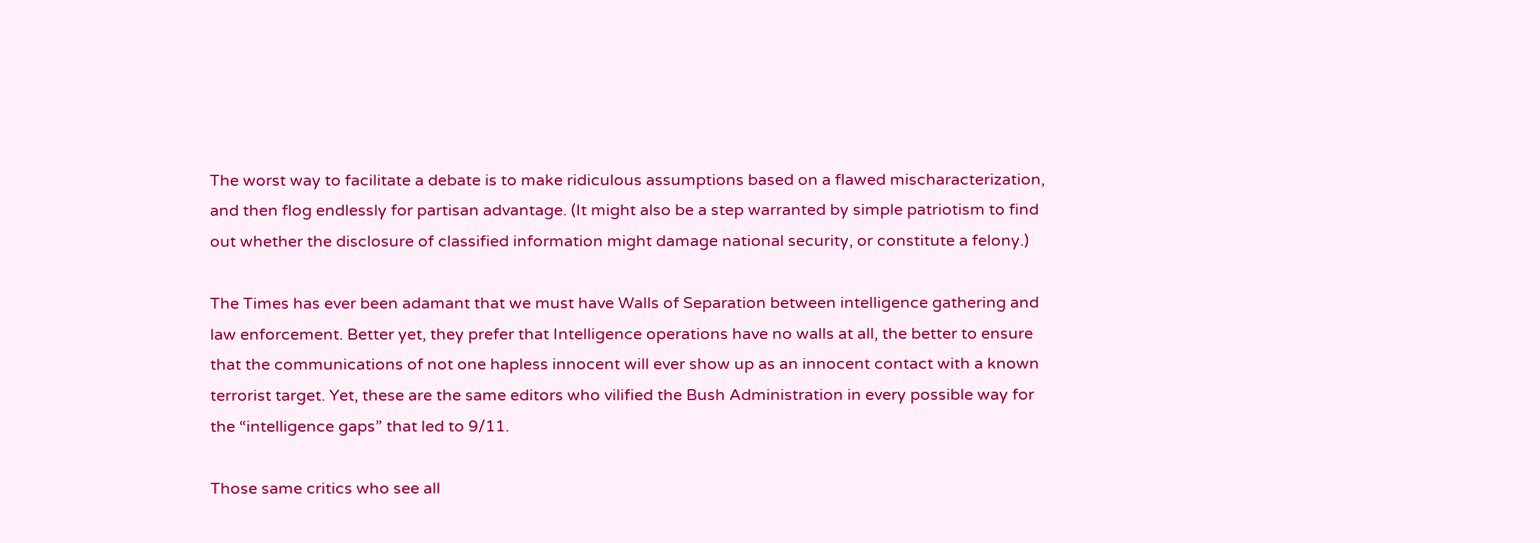The worst way to facilitate a debate is to make ridiculous assumptions based on a flawed mischaracterization, and then flog endlessly for partisan advantage. (It might also be a step warranted by simple patriotism to find out whether the disclosure of classified information might damage national security, or constitute a felony.)

The Times has ever been adamant that we must have Walls of Separation between intelligence gathering and law enforcement. Better yet, they prefer that Intelligence operations have no walls at all, the better to ensure that the communications of not one hapless innocent will ever show up as an innocent contact with a known terrorist target. Yet, these are the same editors who vilified the Bush Administration in every possible way for the “intelligence gaps” that led to 9/11.

Those same critics who see all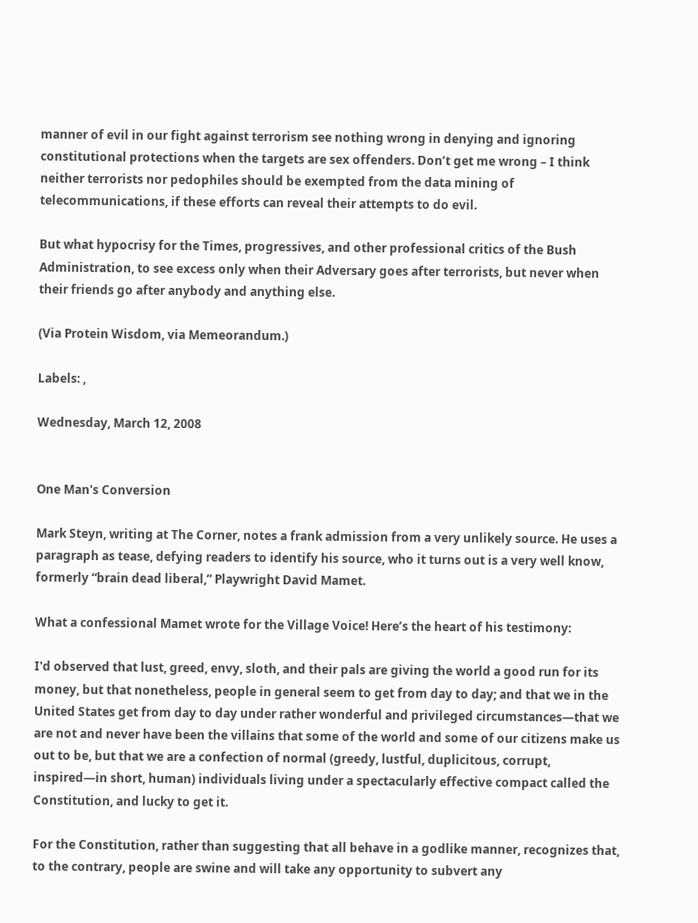manner of evil in our fight against terrorism see nothing wrong in denying and ignoring constitutional protections when the targets are sex offenders. Don’t get me wrong – I think neither terrorists nor pedophiles should be exempted from the data mining of telecommunications, if these efforts can reveal their attempts to do evil.

But what hypocrisy for the Times, progressives, and other professional critics of the Bush Administration, to see excess only when their Adversary goes after terrorists, but never when their friends go after anybody and anything else.

(Via Protein Wisdom, via Memeorandum.)

Labels: ,

Wednesday, March 12, 2008


One Man's Conversion

Mark Steyn, writing at The Corner, notes a frank admission from a very unlikely source. He uses a paragraph as tease, defying readers to identify his source, who it turns out is a very well know, formerly “brain dead liberal,” Playwright David Mamet.

What a confessional Mamet wrote for the Village Voice! Here’s the heart of his testimony:

I'd observed that lust, greed, envy, sloth, and their pals are giving the world a good run for its money, but that nonetheless, people in general seem to get from day to day; and that we in the United States get from day to day under rather wonderful and privileged circumstances—that we are not and never have been the villains that some of the world and some of our citizens make us out to be, but that we are a confection of normal (greedy, lustful, duplicitous, corrupt, inspired—in short, human) individuals living under a spectacularly effective compact called the Constitution, and lucky to get it.

For the Constitution, rather than suggesting that all behave in a godlike manner, recognizes that, to the contrary, people are swine and will take any opportunity to subvert any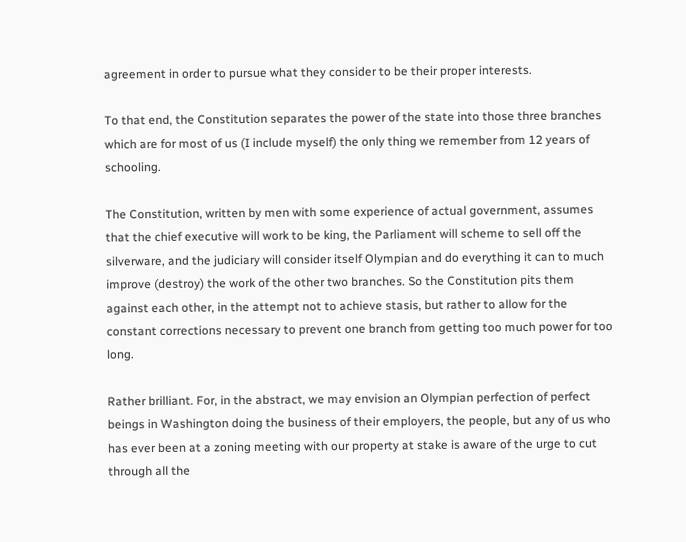agreement in order to pursue what they consider to be their proper interests.

To that end, the Constitution separates the power of the state into those three branches which are for most of us (I include myself) the only thing we remember from 12 years of schooling.

The Constitution, written by men with some experience of actual government, assumes that the chief executive will work to be king, the Parliament will scheme to sell off the silverware, and the judiciary will consider itself Olympian and do everything it can to much improve (destroy) the work of the other two branches. So the Constitution pits them against each other, in the attempt not to achieve stasis, but rather to allow for the constant corrections necessary to prevent one branch from getting too much power for too long.

Rather brilliant. For, in the abstract, we may envision an Olympian perfection of perfect beings in Washington doing the business of their employers, the people, but any of us who has ever been at a zoning meeting with our property at stake is aware of the urge to cut through all the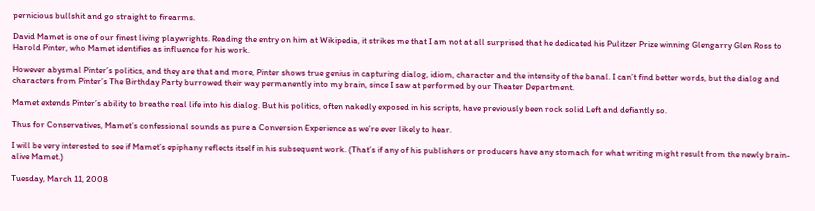pernicious bullshit and go straight to firearms.

David Mamet is one of our finest living playwrights. Reading the entry on him at Wikipedia, it strikes me that I am not at all surprised that he dedicated his Pulitzer Prize winning Glengarry Glen Ross to Harold Pinter, who Mamet identifies as influence for his work.

However abysmal Pinter’s politics, and they are that and more, Pinter shows true genius in capturing dialog, idiom, character and the intensity of the banal. I can’t find better words, but the dialog and characters from Pinter’s The Birthday Party burrowed their way permanently into my brain, since I saw at performed by our Theater Department.

Mamet extends Pinter’s ability to breathe real life into his dialog. But his politics, often nakedly exposed in his scripts, have previously been rock solid Left and defiantly so.

Thus for Conservatives, Mamet’s confessional sounds as pure a Conversion Experience as we’re ever likely to hear.

I will be very interested to see if Mamet’s epiphany reflects itself in his subsequent work. (That’s if any of his publishers or producers have any stomach for what writing might result from the newly brain-alive Mamet.)

Tuesday, March 11, 2008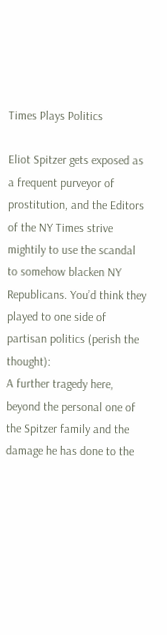Times Plays Politics

Eliot Spitzer gets exposed as a frequent purveyor of prostitution, and the Editors of the NY Times strive mightily to use the scandal to somehow blacken NY Republicans. You’d think they played to one side of partisan politics (perish the thought):
A further tragedy here, beyond the personal one of the Spitzer family and the damage he has done to the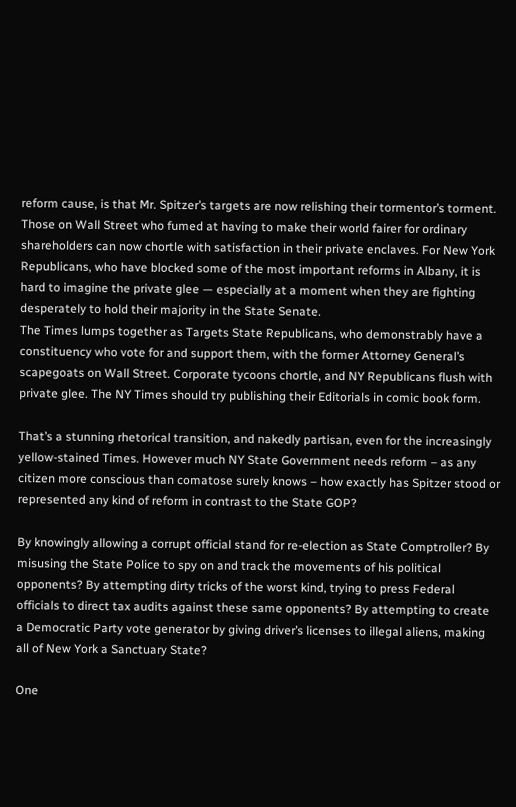reform cause, is that Mr. Spitzer’s targets are now relishing their tormentor’s torment. Those on Wall Street who fumed at having to make their world fairer for ordinary shareholders can now chortle with satisfaction in their private enclaves. For New York Republicans, who have blocked some of the most important reforms in Albany, it is hard to imagine the private glee — especially at a moment when they are fighting desperately to hold their majority in the State Senate.
The Times lumps together as Targets State Republicans, who demonstrably have a constituency who vote for and support them, with the former Attorney General’s scapegoats on Wall Street. Corporate tycoons chortle, and NY Republicans flush with private glee. The NY Times should try publishing their Editorials in comic book form.

That’s a stunning rhetorical transition, and nakedly partisan, even for the increasingly yellow-stained Times. However much NY State Government needs reform – as any citizen more conscious than comatose surely knows – how exactly has Spitzer stood or represented any kind of reform in contrast to the State GOP?

By knowingly allowing a corrupt official stand for re-election as State Comptroller? By misusing the State Police to spy on and track the movements of his political opponents? By attempting dirty tricks of the worst kind, trying to press Federal officials to direct tax audits against these same opponents? By attempting to create a Democratic Party vote generator by giving driver’s licenses to illegal aliens, making all of New York a Sanctuary State?

One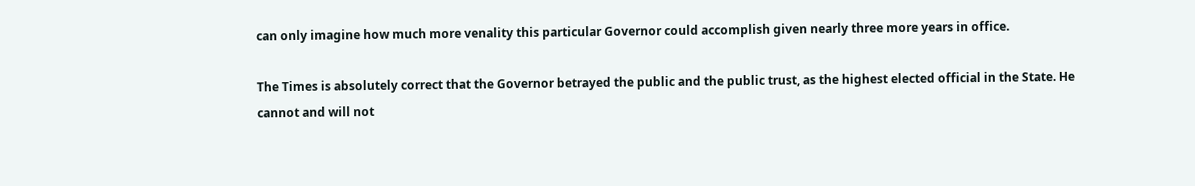can only imagine how much more venality this particular Governor could accomplish given nearly three more years in office.

The Times is absolutely correct that the Governor betrayed the public and the public trust, as the highest elected official in the State. He cannot and will not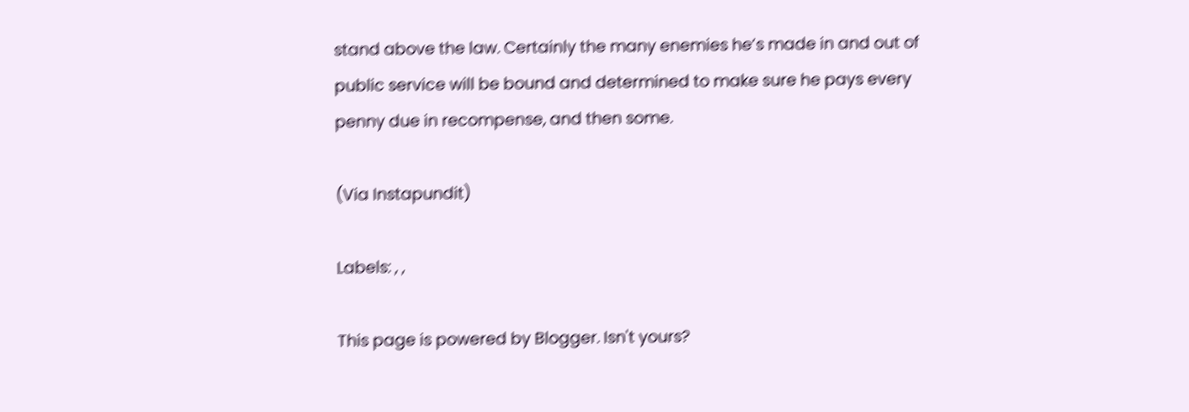stand above the law. Certainly the many enemies he’s made in and out of public service will be bound and determined to make sure he pays every penny due in recompense, and then some.

(Via Instapundit)

Labels: , ,

This page is powered by Blogger. Isn't yours?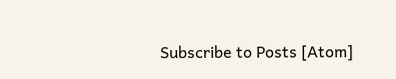Subscribe to Posts [Atom]